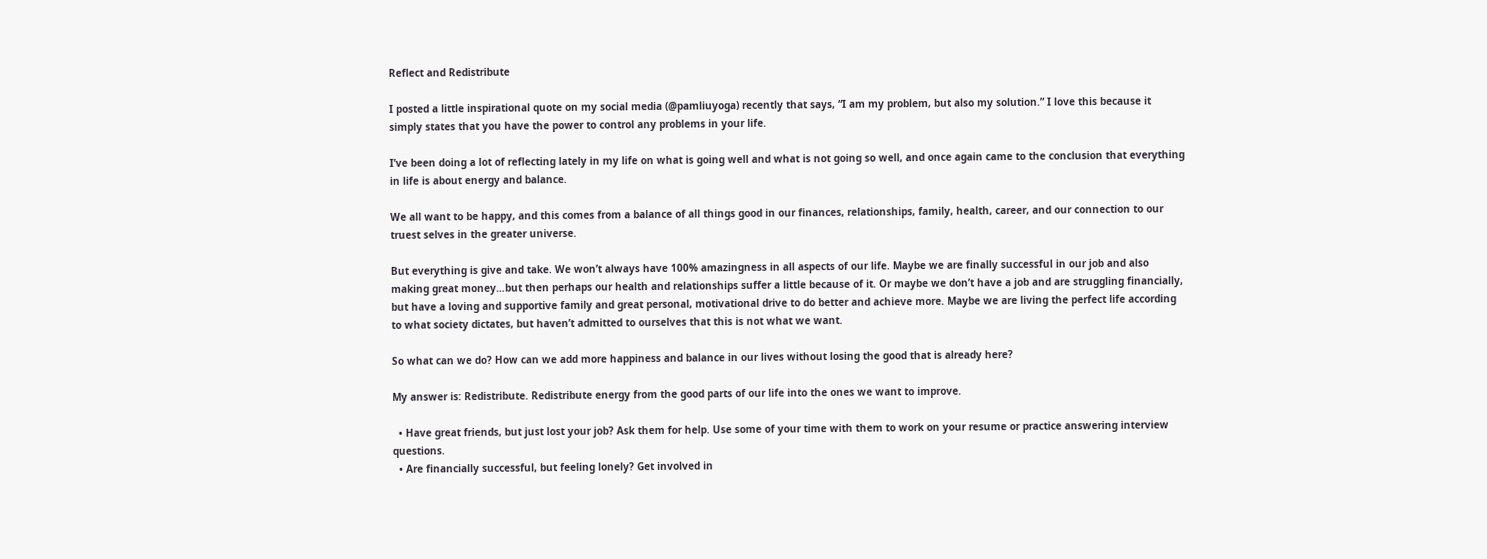Reflect and Redistribute

I posted a little inspirational quote on my social media (@pamliuyoga) recently that says, “I am my problem, but also my solution.” I love this because it simply states that you have the power to control any problems in your life.

I’ve been doing a lot of reflecting lately in my life on what is going well and what is not going so well, and once again came to the conclusion that everything in life is about energy and balance.

We all want to be happy, and this comes from a balance of all things good in our finances, relationships, family, health, career, and our connection to our truest selves in the greater universe.

But everything is give and take. We won’t always have 100% amazingness in all aspects of our life. Maybe we are finally successful in our job and also making great money…but then perhaps our health and relationships suffer a little because of it. Or maybe we don’t have a job and are struggling financially, but have a loving and supportive family and great personal, motivational drive to do better and achieve more. Maybe we are living the perfect life according to what society dictates, but haven’t admitted to ourselves that this is not what we want.

So what can we do? How can we add more happiness and balance in our lives without losing the good that is already here?

My answer is: Redistribute. Redistribute energy from the good parts of our life into the ones we want to improve.

  • Have great friends, but just lost your job? Ask them for help. Use some of your time with them to work on your resume or practice answering interview questions.
  • Are financially successful, but feeling lonely? Get involved in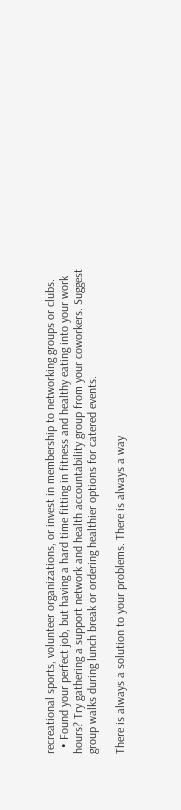recreational sports, volunteer organizations, or invest in membership to networking groups or clubs.
  • Found your perfect job, but having a hard time fitting in fitness and healthy eating into your work hours? Try gathering a support network and health accountability group from your coworkers. Suggest group walks during lunch break or ordering healthier options for catered events.

There is always a solution to your problems. There is always a way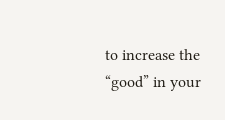to increase the “good” in your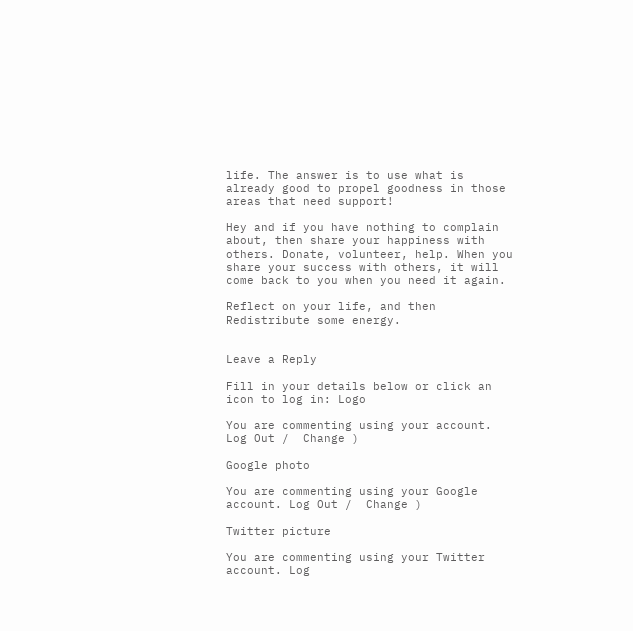life. The answer is to use what is already good to propel goodness in those areas that need support!

Hey and if you have nothing to complain about, then share your happiness with others. Donate, volunteer, help. When you share your success with others, it will come back to you when you need it again.

Reflect on your life, and then Redistribute some energy.


Leave a Reply

Fill in your details below or click an icon to log in: Logo

You are commenting using your account. Log Out /  Change )

Google photo

You are commenting using your Google account. Log Out /  Change )

Twitter picture

You are commenting using your Twitter account. Log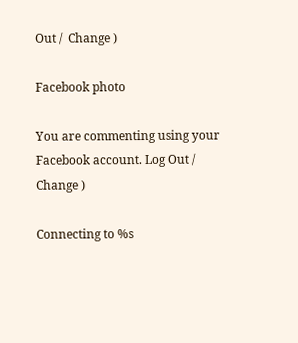Out /  Change )

Facebook photo

You are commenting using your Facebook account. Log Out /  Change )

Connecting to %s